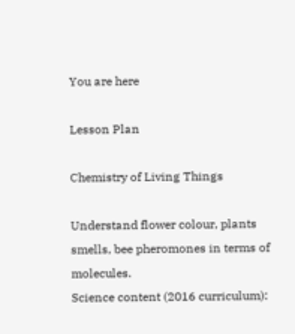You are here

Lesson Plan

Chemistry of Living Things

Understand flower colour, plants smells, bee pheromones in terms of molecules.
Science content (2016 curriculum):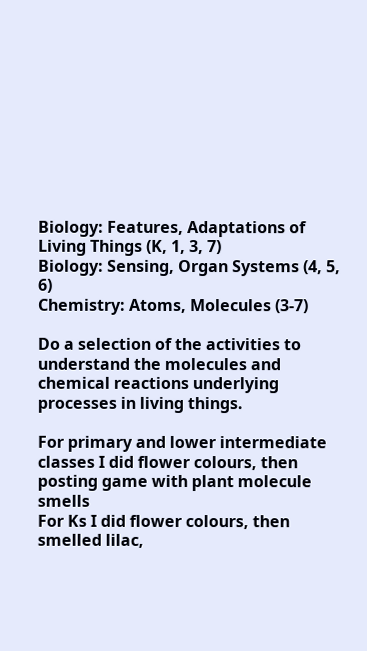Biology: Features, Adaptations of Living Things (K, 1, 3, 7)
Biology: Sensing, Organ Systems (4, 5, 6)
Chemistry: Atoms, Molecules (3-7)

Do a selection of the activities to understand the molecules and chemical reactions underlying processes in living things.

For primary and lower intermediate classes I did flower colours, then posting game with plant molecule smells
For Ks I did flower colours, then smelled lilac,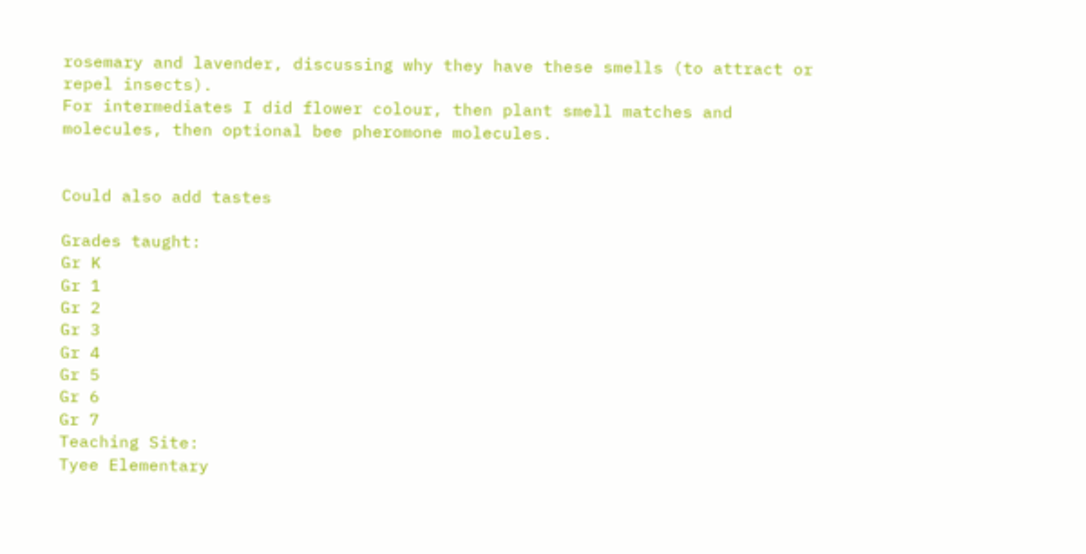rosemary and lavender, discussing why they have these smells (to attract or repel insects).
For intermediates I did flower colour, then plant smell matches and molecules, then optional bee pheromone molecules.


Could also add tastes

Grades taught:
Gr K
Gr 1
Gr 2
Gr 3
Gr 4
Gr 5
Gr 6
Gr 7
Teaching Site:
Tyee Elementary